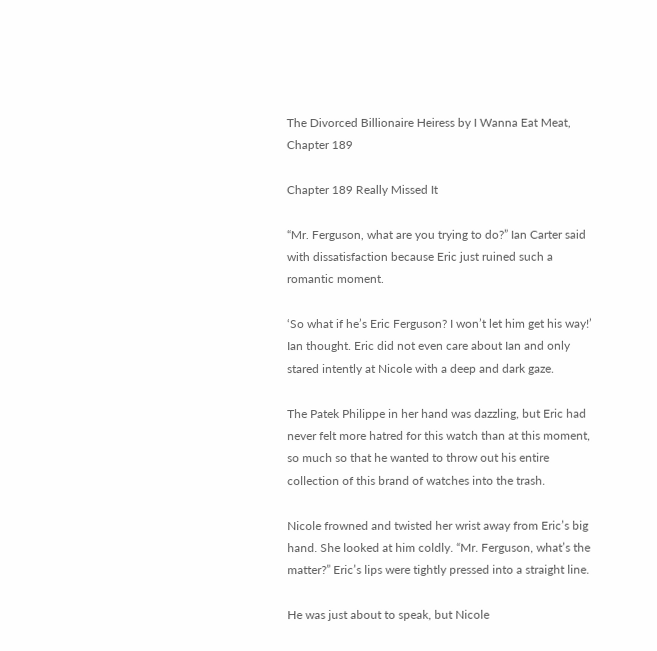The Divorced Billionaire Heiress by I Wanna Eat Meat, Chapter 189

Chapter 189 Really Missed It

“Mr. Ferguson, what are you trying to do?” Ian Carter said with dissatisfaction because Eric just ruined such a romantic moment.

‘So what if he’s Eric Ferguson? I won’t let him get his way!’ Ian thought. Eric did not even care about Ian and only stared intently at Nicole with a deep and dark gaze.

The Patek Philippe in her hand was dazzling, but Eric had never felt more hatred for this watch than at this moment, so much so that he wanted to throw out his entire collection of this brand of watches into the trash.

Nicole frowned and twisted her wrist away from Eric’s big hand. She looked at him coldly. “Mr. Ferguson, what’s the matter?” Eric’s lips were tightly pressed into a straight line.

He was just about to speak, but Nicole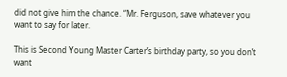did not give him the chance. “Mr. Ferguson, save whatever you want to say for later.

This is Second Young Master Carter’s birthday party, so you don’t want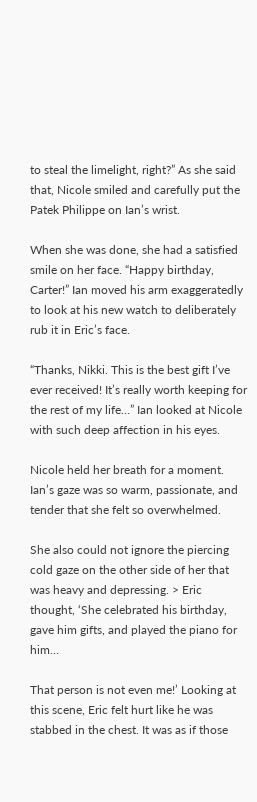to steal the limelight, right?” As she said that, Nicole smiled and carefully put the Patek Philippe on Ian’s wrist.

When she was done, she had a satisfied smile on her face. “Happy birthday, Carter!” Ian moved his arm exaggeratedly to look at his new watch to deliberately rub it in Eric’s face.

“Thanks, Nikki. This is the best gift I’ve ever received! It’s really worth keeping for the rest of my life…” Ian looked at Nicole with such deep affection in his eyes.

Nicole held her breath for a moment. Ian’s gaze was so warm, passionate, and tender that she felt so overwhelmed.

She also could not ignore the piercing cold gaze on the other side of her that was heavy and depressing. > Eric thought, ‘She celebrated his birthday, gave him gifts, and played the piano for him…

That person is not even me!’ Looking at this scene, Eric felt hurt like he was stabbed in the chest. It was as if those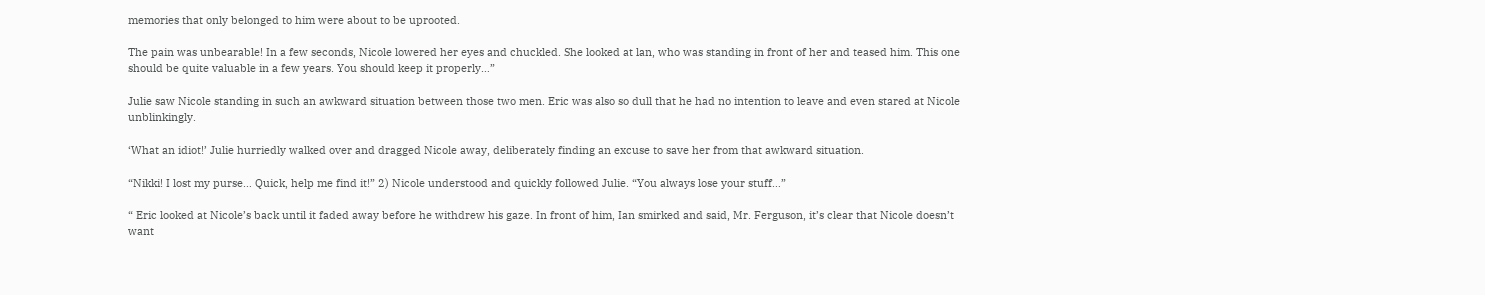memories that only belonged to him were about to be uprooted.

The pain was unbearable! In a few seconds, Nicole lowered her eyes and chuckled. She looked at lan, who was standing in front of her and teased him. This one should be quite valuable in a few years. You should keep it properly…”

Julie saw Nicole standing in such an awkward situation between those two men. Eric was also so dull that he had no intention to leave and even stared at Nicole unblinkingly.

‘What an idiot!’ Julie hurriedly walked over and dragged Nicole away, deliberately finding an excuse to save her from that awkward situation.

“Nikki! I lost my purse… Quick, help me find it!” 2) Nicole understood and quickly followed Julie. “You always lose your stuff…”

“ Eric looked at Nicole’s back until it faded away before he withdrew his gaze. In front of him, Ian smirked and said, Mr. Ferguson, it’s clear that Nicole doesn’t want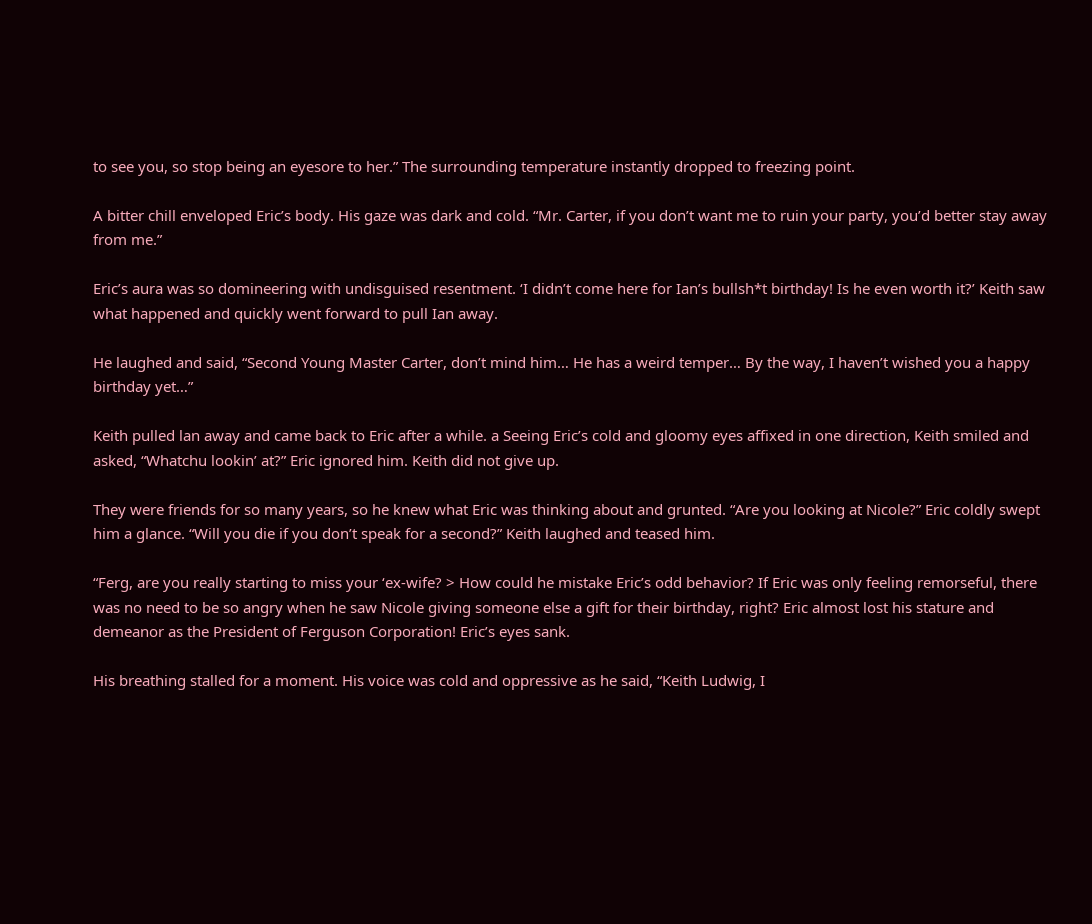to see you, so stop being an eyesore to her.” The surrounding temperature instantly dropped to freezing point.

A bitter chill enveloped Eric’s body. His gaze was dark and cold. “Mr. Carter, if you don’t want me to ruin your party, you’d better stay away from me.”

Eric’s aura was so domineering with undisguised resentment. ‘I didn’t come here for Ian’s bullsh*t birthday! Is he even worth it?’ Keith saw what happened and quickly went forward to pull Ian away.

He laughed and said, “Second Young Master Carter, don’t mind him… He has a weird temper… By the way, I haven’t wished you a happy birthday yet…”

Keith pulled lan away and came back to Eric after a while. a Seeing Eric’s cold and gloomy eyes affixed in one direction, Keith smiled and asked, “Whatchu lookin’ at?” Eric ignored him. Keith did not give up.

They were friends for so many years, so he knew what Eric was thinking about and grunted. “Are you looking at Nicole?” Eric coldly swept him a glance. “Will you die if you don’t speak for a second?” Keith laughed and teased him.

“Ferg, are you really starting to miss your ‘ex-wife? > How could he mistake Eric’s odd behavior? If Eric was only feeling remorseful, there was no need to be so angry when he saw Nicole giving someone else a gift for their birthday, right? Eric almost lost his stature and demeanor as the President of Ferguson Corporation! Eric’s eyes sank.

His breathing stalled for a moment. His voice was cold and oppressive as he said, “Keith Ludwig, I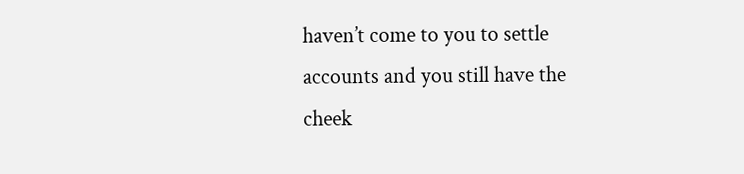haven’t come to you to settle accounts and you still have the cheek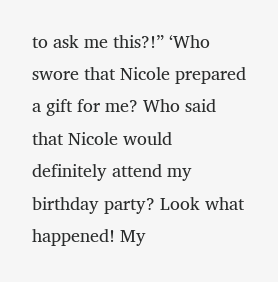to ask me this?!” ‘Who swore that Nicole prepared a gift for me? Who said that Nicole would definitely attend my birthday party? Look what happened! My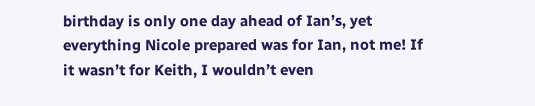birthday is only one day ahead of Ian’s, yet everything Nicole prepared was for Ian, not me! If it wasn’t for Keith, I wouldn’t even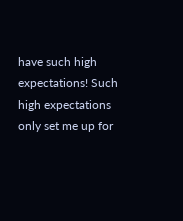have such high expectations! Such high expectations only set me up for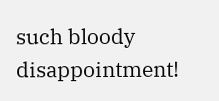such bloody disappointment!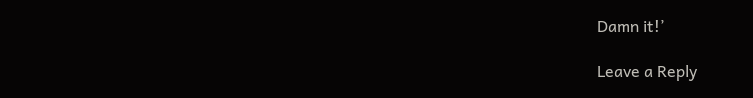Damn it!’

Leave a Reply